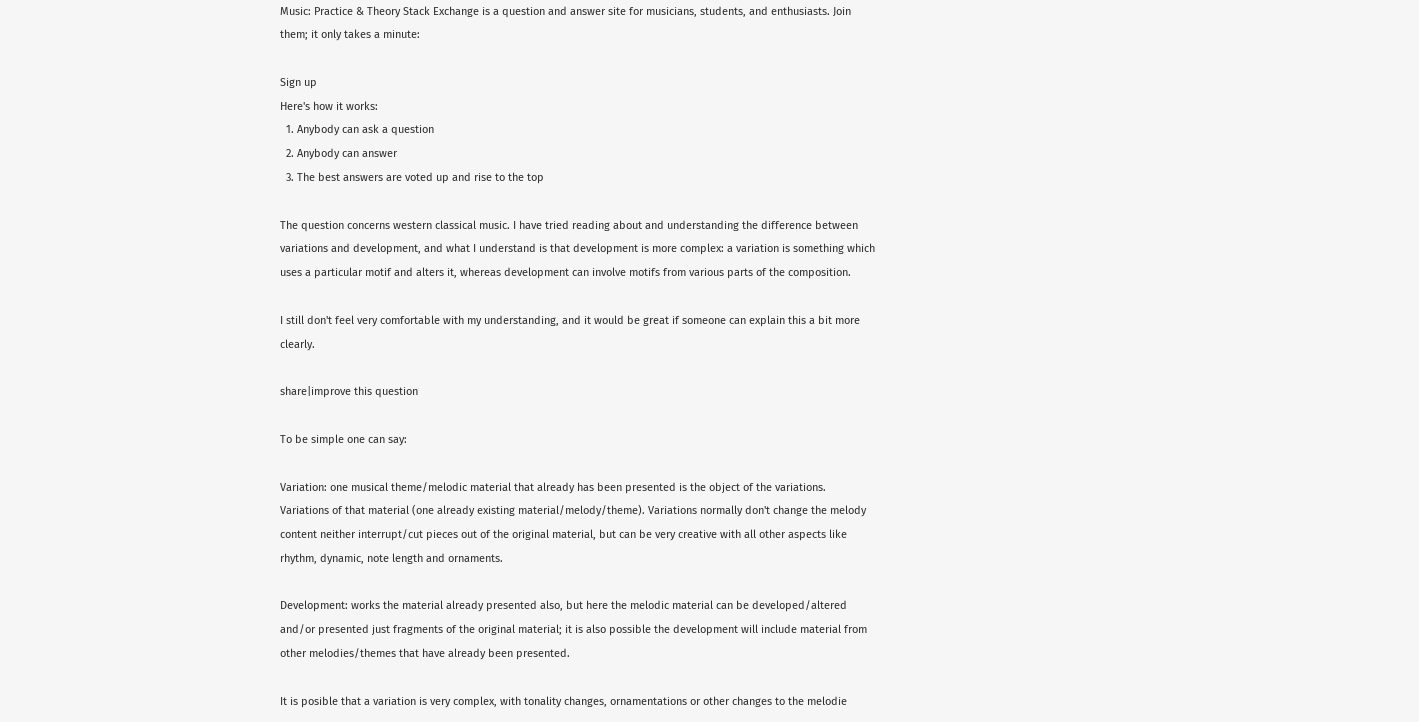Music: Practice & Theory Stack Exchange is a question and answer site for musicians, students, and enthusiasts. Join them; it only takes a minute:

Sign up
Here's how it works:
  1. Anybody can ask a question
  2. Anybody can answer
  3. The best answers are voted up and rise to the top

The question concerns western classical music. I have tried reading about and understanding the difference between variations and development, and what I understand is that development is more complex: a variation is something which uses a particular motif and alters it, whereas development can involve motifs from various parts of the composition.

I still don't feel very comfortable with my understanding, and it would be great if someone can explain this a bit more clearly.

share|improve this question

To be simple one can say:

Variation: one musical theme/melodic material that already has been presented is the object of the variations. Variations of that material (one already existing material/melody/theme). Variations normally don't change the melody content neither interrupt/cut pieces out of the original material, but can be very creative with all other aspects like rhythm, dynamic, note length and ornaments.

Development: works the material already presented also, but here the melodic material can be developed/altered and/or presented just fragments of the original material; it is also possible the development will include material from other melodies/themes that have already been presented.

It is posible that a variation is very complex, with tonality changes, ornamentations or other changes to the melodie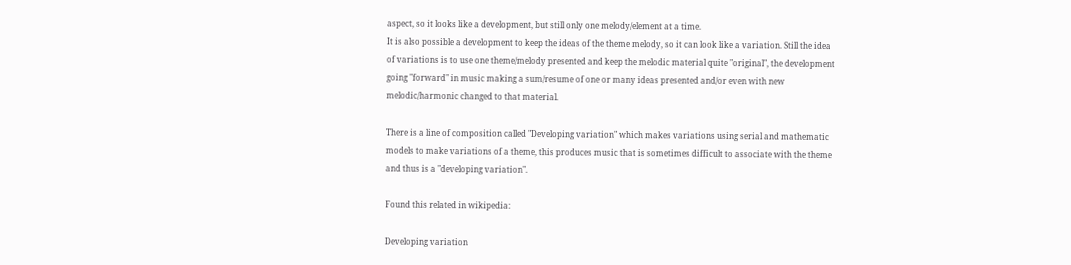aspect, so it looks like a development, but still only one melody/element at a time.
It is also possible a development to keep the ideas of the theme melody, so it can look like a variation. Still the idea of variations is to use one theme/melody presented and keep the melodic material quite "original", the development going "forward" in music making a sum/resume of one or many ideas presented and/or even with new melodic/harmonic changed to that material.

There is a line of composition called "Developing variation" which makes variations using serial and mathematic models to make variations of a theme, this produces music that is sometimes difficult to associate with the theme and thus is a "developing variation".

Found this related in wikipedia:

Developing variation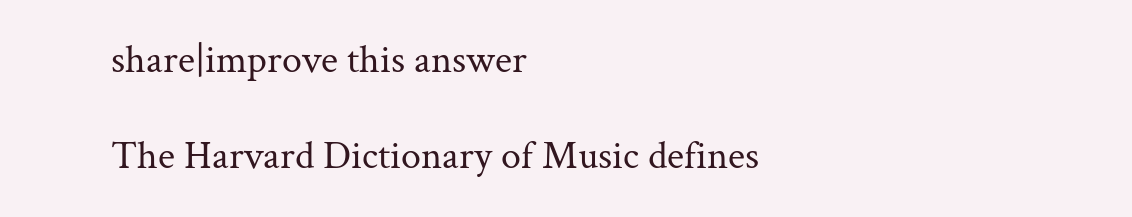share|improve this answer

The Harvard Dictionary of Music defines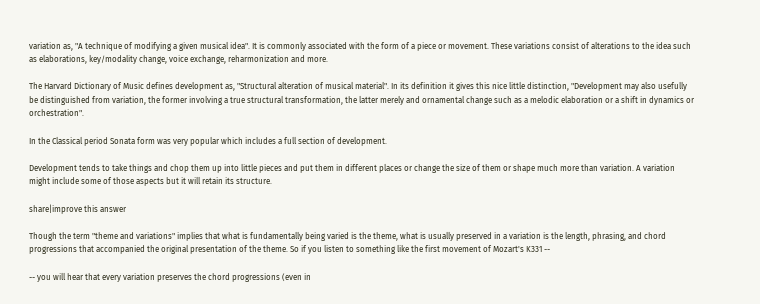variation as, "A technique of modifying a given musical idea". It is commonly associated with the form of a piece or movement. These variations consist of alterations to the idea such as elaborations, key/modality change, voice exchange, reharmonization and more.

The Harvard Dictionary of Music defines development as, "Structural alteration of musical material". In its definition it gives this nice little distinction, "Development may also usefully be distinguished from variation, the former involving a true structural transformation, the latter merely and ornamental change such as a melodic elaboration or a shift in dynamics or orchestration".

In the Classical period Sonata form was very popular which includes a full section of development.

Development tends to take things and chop them up into little pieces and put them in different places or change the size of them or shape much more than variation. A variation might include some of those aspects but it will retain its structure.

share|improve this answer

Though the term "theme and variations" implies that what is fundamentally being varied is the theme, what is usually preserved in a variation is the length, phrasing, and chord progressions that accompanied the original presentation of the theme. So if you listen to something like the first movement of Mozart's K331 --

-- you will hear that every variation preserves the chord progressions (even in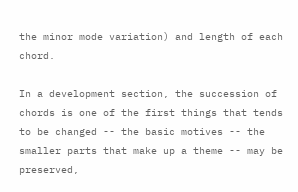the minor mode variation) and length of each chord.

In a development section, the succession of chords is one of the first things that tends to be changed -- the basic motives -- the smaller parts that make up a theme -- may be preserved,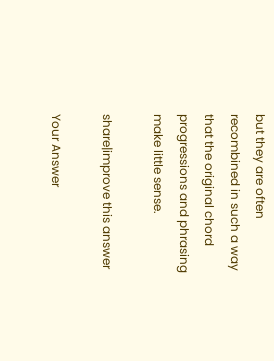but they are often recombined in such a way that the original chord progressions and phrasing make little sense.

share|improve this answer

Your Answer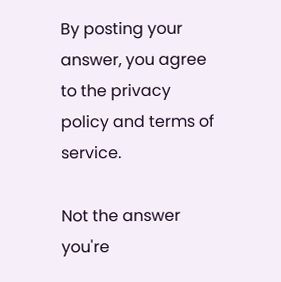By posting your answer, you agree to the privacy policy and terms of service.

Not the answer you're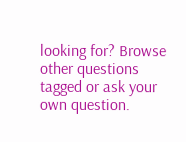looking for? Browse other questions tagged or ask your own question.